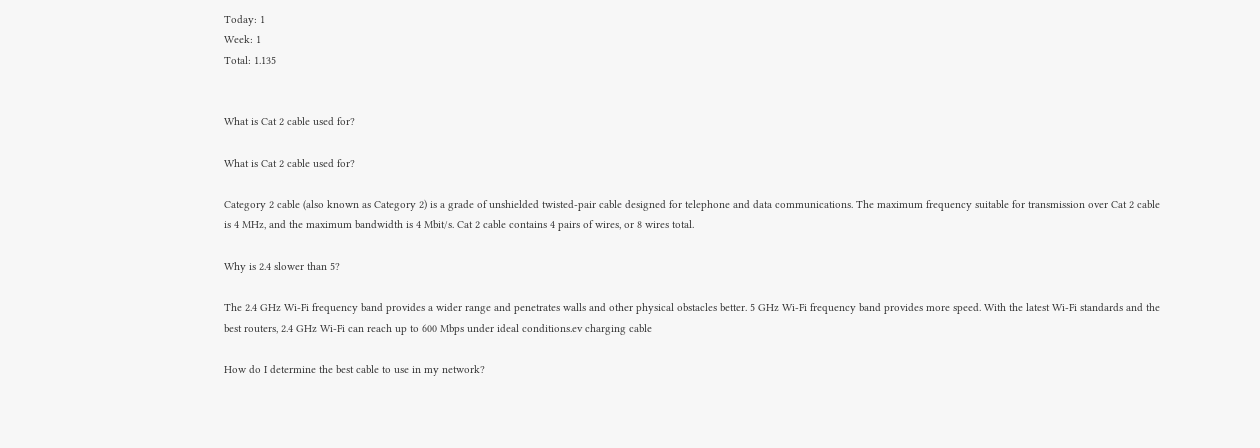Today: 1
Week: 1
Total: 1.135


What is Cat 2 cable used for?

What is Cat 2 cable used for?

Category 2 cable (also known as Category 2) is a grade of unshielded twisted-pair cable designed for telephone and data communications. The maximum frequency suitable for transmission over Cat 2 cable is 4 MHz, and the maximum bandwidth is 4 Mbit/s. Cat 2 cable contains 4 pairs of wires, or 8 wires total.

Why is 2.4 slower than 5?

The 2.4 GHz Wi-Fi frequency band provides a wider range and penetrates walls and other physical obstacles better. 5 GHz Wi-Fi frequency band provides more speed. With the latest Wi-Fi standards and the best routers, 2.4 GHz Wi-Fi can reach up to 600 Mbps under ideal conditions.ev charging cable

How do I determine the best cable to use in my network?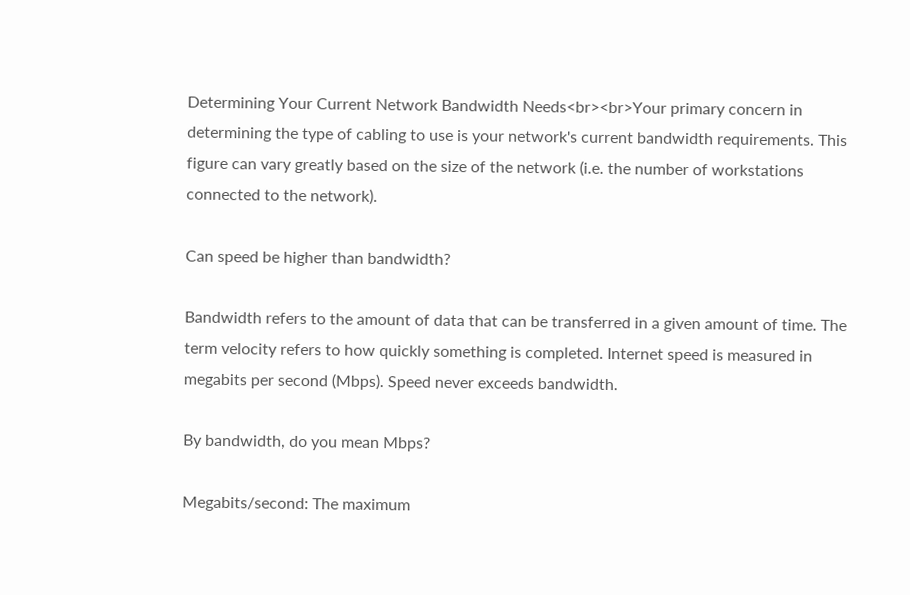Determining Your Current Network Bandwidth Needs<br><br>Your primary concern in determining the type of cabling to use is your network's current bandwidth requirements. This figure can vary greatly based on the size of the network (i.e. the number of workstations connected to the network).

Can speed be higher than bandwidth?

Bandwidth refers to the amount of data that can be transferred in a given amount of time. The term velocity refers to how quickly something is completed. Internet speed is measured in megabits per second (Mbps). Speed never exceeds bandwidth.

By bandwidth, do you mean Mbps?

Megabits/second: The maximum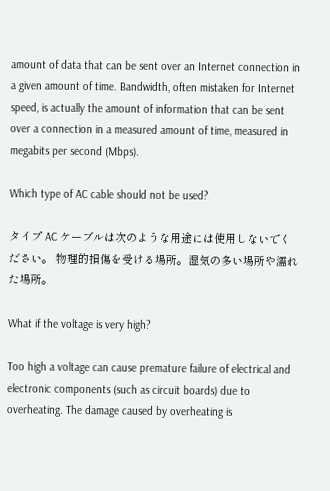amount of data that can be sent over an Internet connection in a given amount of time. Bandwidth, often mistaken for Internet speed, is actually the amount of information that can be sent over a connection in a measured amount of time, measured in megabits per second (Mbps).

Which type of AC cable should not be used?

タイプ AC ケーブルは次のような用途には使用しないでください。 物理的損傷を受ける場所。湿気の多い場所や濡れた場所。

What if the voltage is very high?

Too high a voltage can cause premature failure of electrical and electronic components (such as circuit boards) due to overheating. The damage caused by overheating is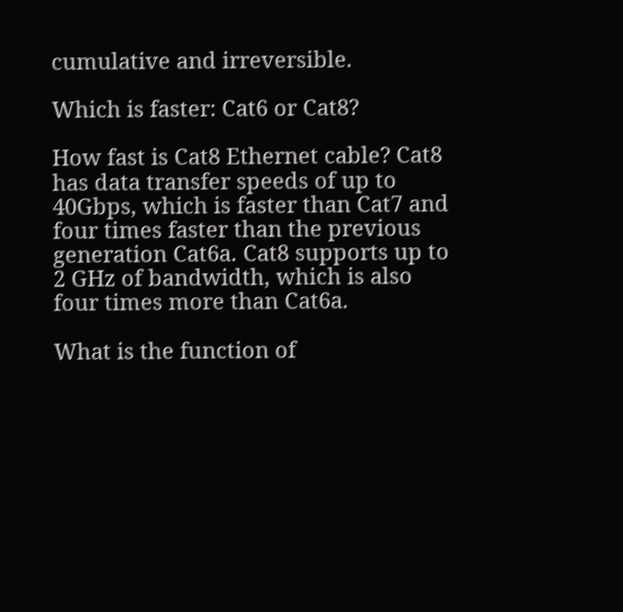cumulative and irreversible.

Which is faster: Cat6 or Cat8?

How fast is Cat8 Ethernet cable? Cat8 has data transfer speeds of up to 40Gbps, which is faster than Cat7 and four times faster than the previous generation Cat6a. Cat8 supports up to 2 GHz of bandwidth, which is also four times more than Cat6a.

What is the function of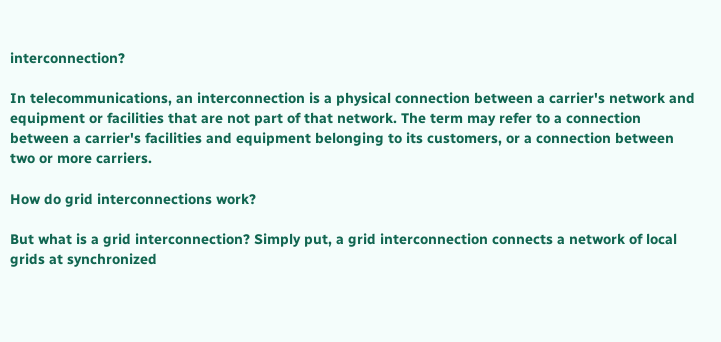interconnection?

In telecommunications, an interconnection is a physical connection between a carrier's network and equipment or facilities that are not part of that network. The term may refer to a connection between a carrier's facilities and equipment belonging to its customers, or a connection between two or more carriers.

How do grid interconnections work?

But what is a grid interconnection? Simply put, a grid interconnection connects a network of local grids at synchronized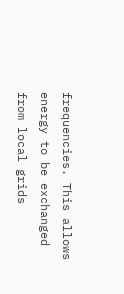frequencies. This allows energy to be exchanged from local grids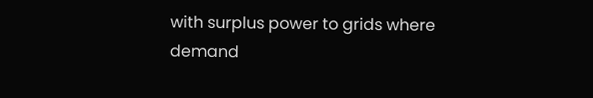with surplus power to grids where demand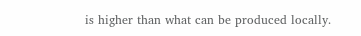is higher than what can be produced locally.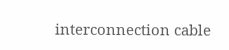interconnection cable